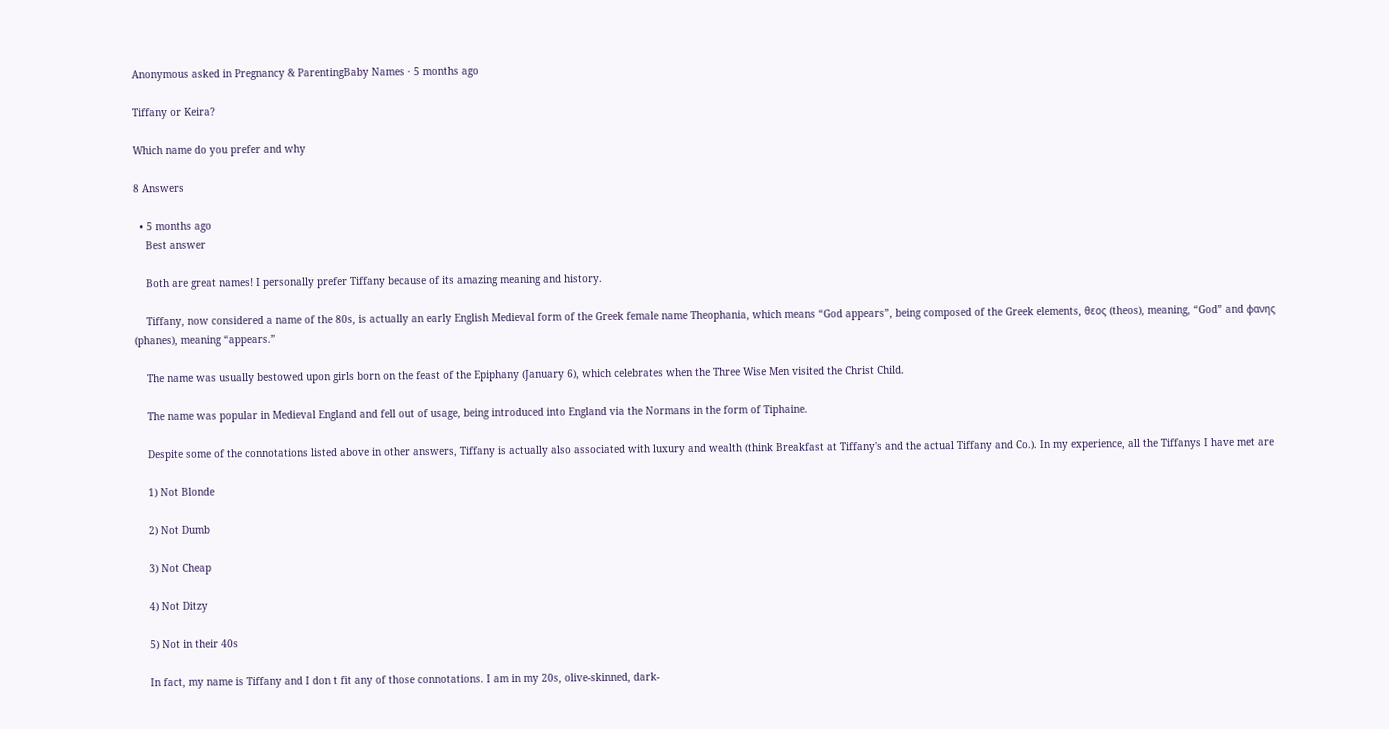Anonymous asked in Pregnancy & ParentingBaby Names · 5 months ago

Tiffany or Keira?

Which name do you prefer and why

8 Answers

  • 5 months ago
    Best answer

    Both are great names! I personally prefer Tiffany because of its amazing meaning and history.

    Tiffany, now considered a name of the 80s, is actually an early English Medieval form of the Greek female name Theophania, which means “God appears”, being composed of the Greek elements, θεος (theos), meaning, “God” and φανης (phanes), meaning “appears.”

    The name was usually bestowed upon girls born on the feast of the Epiphany (January 6), which celebrates when the Three Wise Men visited the Christ Child.

    The name was popular in Medieval England and fell out of usage, being introduced into England via the Normans in the form of Tiphaine.

    Despite some of the connotations listed above in other answers, Tiffany is actually also associated with luxury and wealth (think Breakfast at Tiffany's and the actual Tiffany and Co.). In my experience, all the Tiffanys I have met are

    1) Not Blonde

    2) Not Dumb

    3) Not Cheap

    4) Not Ditzy

    5) Not in their 40s

    In fact, my name is Tiffany and I don t fit any of those connotations. I am in my 20s, olive-skinned, dark-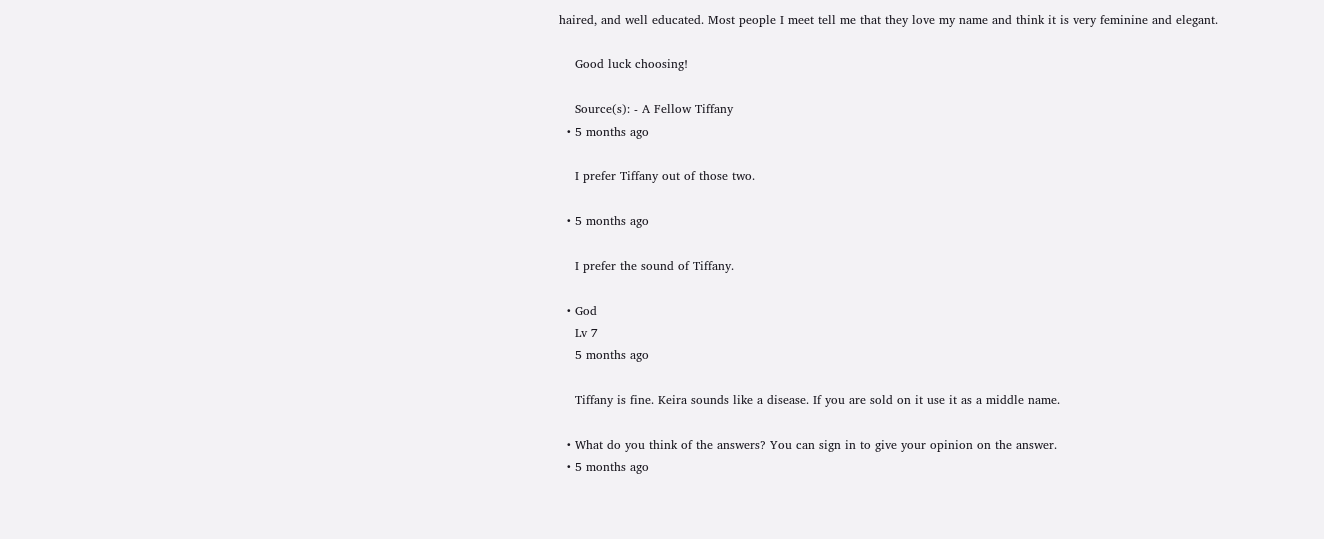haired, and well educated. Most people I meet tell me that they love my name and think it is very feminine and elegant.

    Good luck choosing!

    Source(s): - A Fellow Tiffany
  • 5 months ago

    I prefer Tiffany out of those two.

  • 5 months ago

    I prefer the sound of Tiffany.

  • God
    Lv 7
    5 months ago

    Tiffany is fine. Keira sounds like a disease. If you are sold on it use it as a middle name.

  • What do you think of the answers? You can sign in to give your opinion on the answer.
  • 5 months ago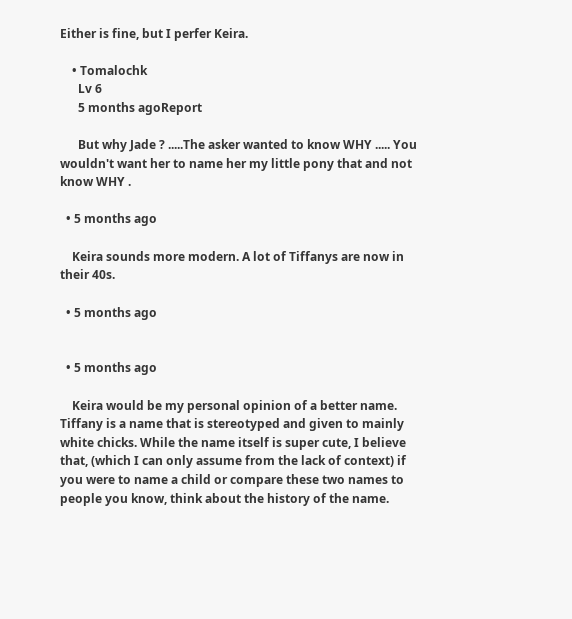Either is fine, but I perfer Keira.

    • Tomalochk
      Lv 6
      5 months agoReport

      But why Jade ? .....The asker wanted to know WHY ..... You wouldn't want her to name her my little pony that and not know WHY .

  • 5 months ago

    Keira sounds more modern. A lot of Tiffanys are now in their 40s.

  • 5 months ago


  • 5 months ago

    Keira would be my personal opinion of a better name. Tiffany is a name that is stereotyped and given to mainly white chicks. While the name itself is super cute, I believe that, (which I can only assume from the lack of context) if you were to name a child or compare these two names to people you know, think about the history of the name.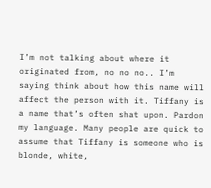I’m not talking about where it originated from, no no no.. I’m saying think about how this name will affect the person with it. Tiffany is a name that’s often shat upon. Pardon my language. Many people are quick to assume that Tiffany is someone who is blonde, white,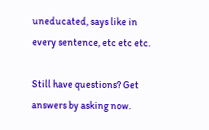uneducated, says like in every sentence, etc etc etc.

Still have questions? Get answers by asking now.